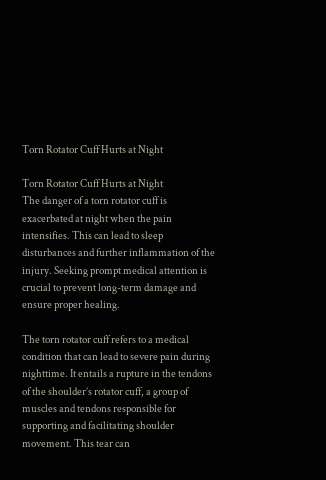Torn Rotator Cuff Hurts at Night

Torn Rotator Cuff Hurts at Night
The danger of a torn rotator cuff is exacerbated at night when the pain intensifies. This can lead to sleep disturbances and further inflammation of the injury. Seeking prompt medical attention is crucial to prevent long-term damage and ensure proper healing.

The torn rotator cuff refers to a medical condition that can lead to severe pain during nighttime. It entails a rupture in the tendons of the shoulder’s rotator cuff, a group of muscles and tendons responsible for supporting and facilitating shoulder movement. This tear can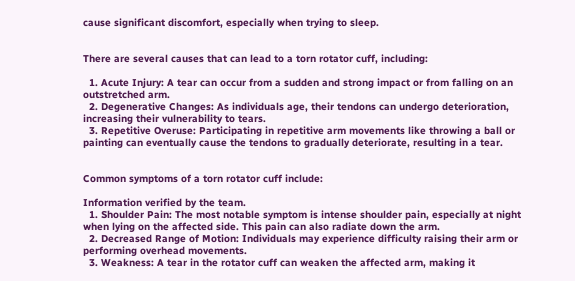cause significant discomfort, especially when trying to sleep.


There are several causes that can lead to a torn rotator cuff, including:

  1. Acute Injury: A tear can occur from a sudden and strong impact or from falling on an outstretched arm.
  2. Degenerative Changes: As individuals age, their tendons can undergo deterioration, increasing their vulnerability to tears.
  3. Repetitive Overuse: Participating in repetitive arm movements like throwing a ball or painting can eventually cause the tendons to gradually deteriorate, resulting in a tear.


Common symptoms of a torn rotator cuff include:

Information verified by the team.
  1. Shoulder Pain: The most notable symptom is intense shoulder pain, especially at night when lying on the affected side. This pain can also radiate down the arm.
  2. Decreased Range of Motion: Individuals may experience difficulty raising their arm or performing overhead movements.
  3. Weakness: A tear in the rotator cuff can weaken the affected arm, making it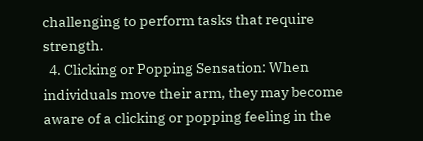challenging to perform tasks that require strength.
  4. Clicking or Popping Sensation: When individuals move their arm, they may become aware of a clicking or popping feeling in the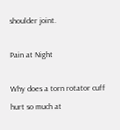shoulder joint.

Pain at Night

Why does a torn rotator cuff hurt so much at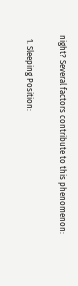night? Several factors contribute to this phenomenon:

  1. Sleeping Position: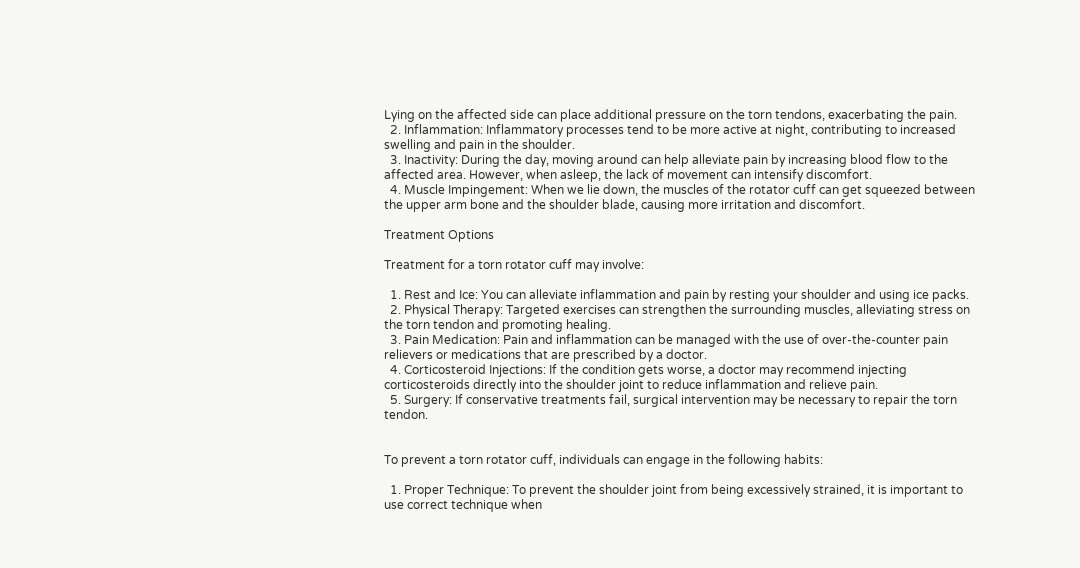Lying on the affected side can place additional pressure on the torn tendons, exacerbating the pain.
  2. Inflammation: Inflammatory processes tend to be more active at night, contributing to increased swelling and pain in the shoulder.
  3. Inactivity: During the day, moving around can help alleviate pain by increasing blood flow to the affected area. However, when asleep, the lack of movement can intensify discomfort.
  4. Muscle Impingement: When we lie down, the muscles of the rotator cuff can get squeezed between the upper arm bone and the shoulder blade, causing more irritation and discomfort.

Treatment Options

Treatment for a torn rotator cuff may involve:

  1. Rest and Ice: You can alleviate inflammation and pain by resting your shoulder and using ice packs.
  2. Physical Therapy: Targeted exercises can strengthen the surrounding muscles, alleviating stress on the torn tendon and promoting healing.
  3. Pain Medication: Pain and inflammation can be managed with the use of over-the-counter pain relievers or medications that are prescribed by a doctor.
  4. Corticosteroid Injections: If the condition gets worse, a doctor may recommend injecting corticosteroids directly into the shoulder joint to reduce inflammation and relieve pain.
  5. Surgery: If conservative treatments fail, surgical intervention may be necessary to repair the torn tendon.


To prevent a torn rotator cuff, individuals can engage in the following habits:

  1. Proper Technique: To prevent the shoulder joint from being excessively strained, it is important to use correct technique when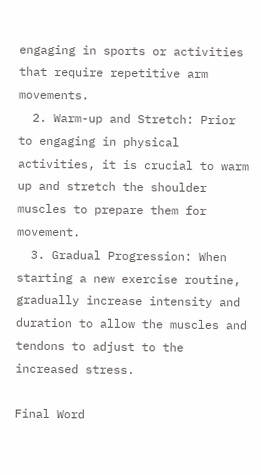engaging in sports or activities that require repetitive arm movements.
  2. Warm-up and Stretch: Prior to engaging in physical activities, it is crucial to warm up and stretch the shoulder muscles to prepare them for movement.
  3. Gradual Progression: When starting a new exercise routine, gradually increase intensity and duration to allow the muscles and tendons to adjust to the increased stress.

Final Word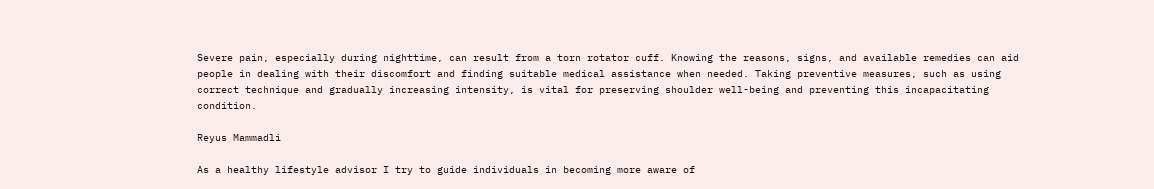Severe pain, especially during nighttime, can result from a torn rotator cuff. Knowing the reasons, signs, and available remedies can aid people in dealing with their discomfort and finding suitable medical assistance when needed. Taking preventive measures, such as using correct technique and gradually increasing intensity, is vital for preserving shoulder well-being and preventing this incapacitating condition.

Reyus Mammadli

As a healthy lifestyle advisor I try to guide individuals in becoming more aware of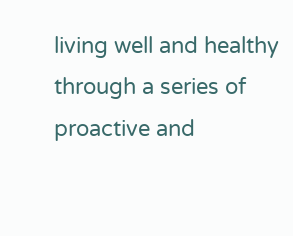living well and healthy through a series of proactive and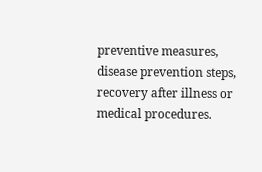preventive measures, disease prevention steps, recovery after illness or medical procedures.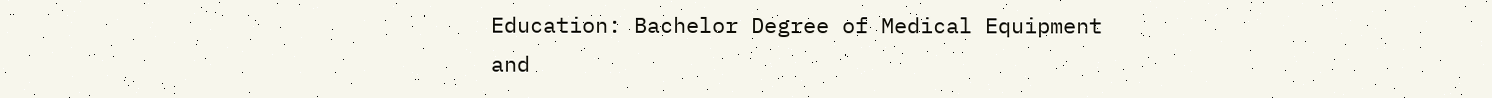Education: Bachelor Degree of Medical Equipment and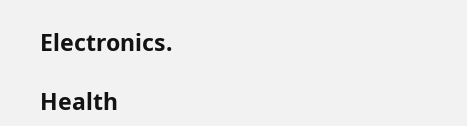Electronics.

Health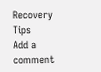Recovery Tips
Add a comment